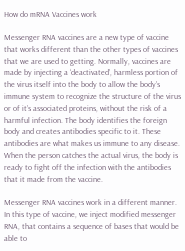How do mRNA Vaccines work

Messenger RNA vaccines are a new type of vaccine that works different than the other types of vaccines that we are used to getting. Normally, vaccines are made by injecting a ‘deactivated’, harmless portion of the virus itself into the body to allow the body’s immune system to recognize the structure of the virus or of it’s associated proteins, without the risk of a harmful infection. The body identifies the foreign body and creates antibodies specific to it. These antibodies are what makes us immune to any disease. When the person catches the actual virus, the body is ready to fight off the infection with the antibodies that it made from the vaccine.

Messenger RNA vaccines work in a different manner. In this type of vaccine, we inject modified messenger RNA, that contains a sequence of bases that would be able to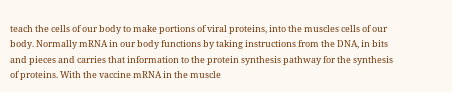teach the cells of our body to make portions of viral proteins, into the muscles cells of our body. Normally mRNA in our body functions by taking instructions from the DNA, in bits and pieces and carries that information to the protein synthesis pathway for the synthesis of proteins. With the vaccine mRNA in the muscle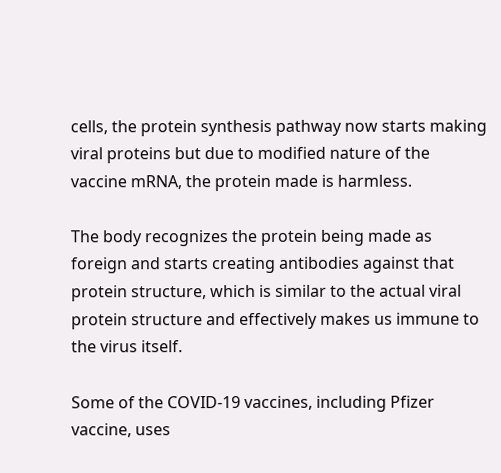cells, the protein synthesis pathway now starts making viral proteins but due to modified nature of the vaccine mRNA, the protein made is harmless.

The body recognizes the protein being made as foreign and starts creating antibodies against that protein structure, which is similar to the actual viral protein structure and effectively makes us immune to the virus itself.

Some of the COVID-19 vaccines, including Pfizer vaccine, uses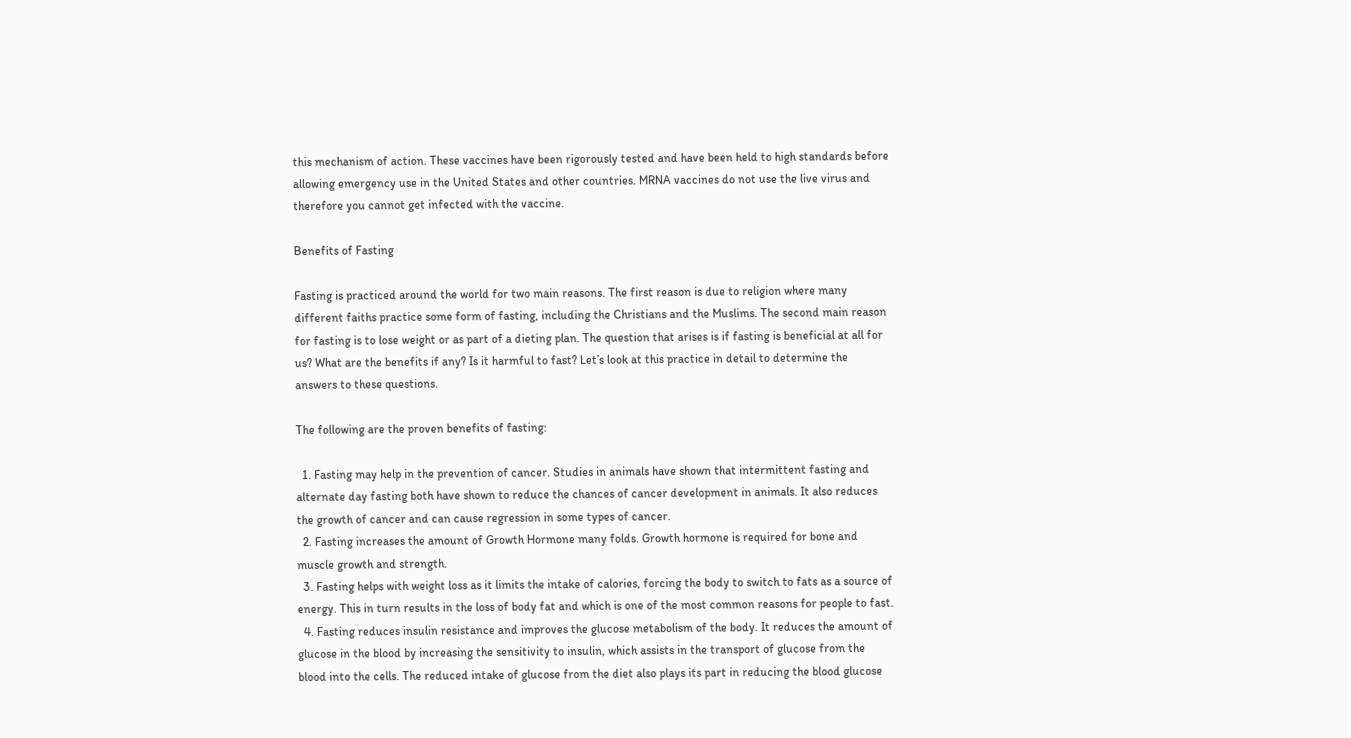this mechanism of action. These vaccines have been rigorously tested and have been held to high standards before allowing emergency use in the United States and other countries. MRNA vaccines do not use the live virus and therefore you cannot get infected with the vaccine.

Benefits of Fasting

Fasting is practiced around the world for two main reasons. The first reason is due to religion where many different faiths practice some form of fasting, including the Christians and the Muslims. The second main reason for fasting is to lose weight or as part of a dieting plan. The question that arises is if fasting is beneficial at all for us? What are the benefits if any? Is it harmful to fast? Let’s look at this practice in detail to determine the answers to these questions.

The following are the proven benefits of fasting:

  1. Fasting may help in the prevention of cancer. Studies in animals have shown that intermittent fasting and alternate day fasting both have shown to reduce the chances of cancer development in animals. It also reduces the growth of cancer and can cause regression in some types of cancer.
  2. Fasting increases the amount of Growth Hormone many folds. Growth hormone is required for bone and muscle growth and strength.
  3. Fasting helps with weight loss as it limits the intake of calories, forcing the body to switch to fats as a source of energy. This in turn results in the loss of body fat and which is one of the most common reasons for people to fast.
  4. Fasting reduces insulin resistance and improves the glucose metabolism of the body. It reduces the amount of glucose in the blood by increasing the sensitivity to insulin, which assists in the transport of glucose from the blood into the cells. The reduced intake of glucose from the diet also plays its part in reducing the blood glucose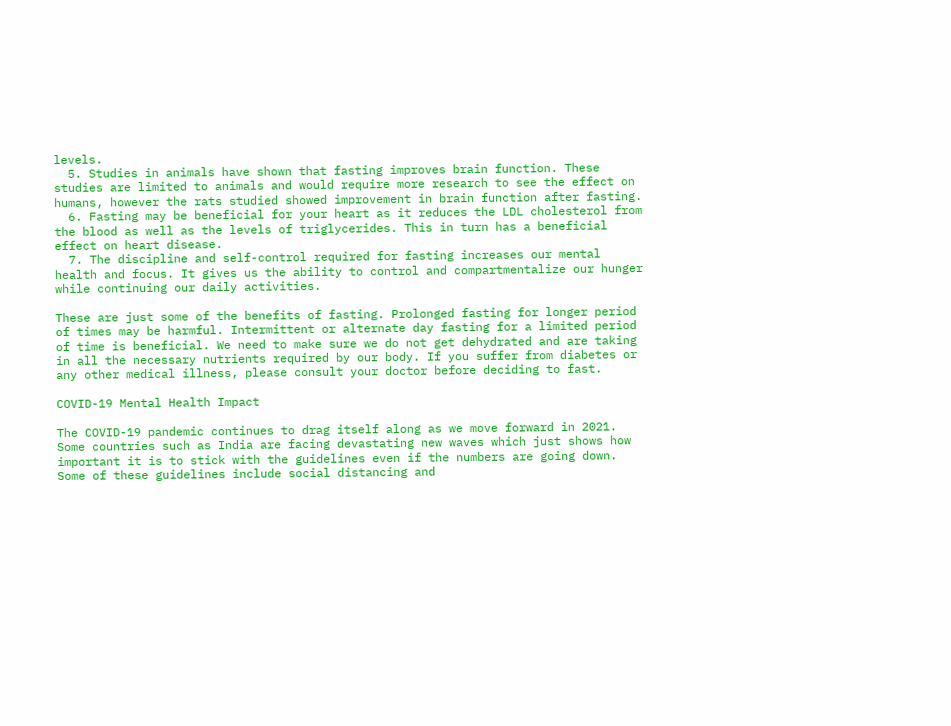levels.
  5. Studies in animals have shown that fasting improves brain function. These studies are limited to animals and would require more research to see the effect on humans, however the rats studied showed improvement in brain function after fasting.
  6. Fasting may be beneficial for your heart as it reduces the LDL cholesterol from the blood as well as the levels of triglycerides. This in turn has a beneficial effect on heart disease.
  7. The discipline and self-control required for fasting increases our mental health and focus. It gives us the ability to control and compartmentalize our hunger while continuing our daily activities.

These are just some of the benefits of fasting. Prolonged fasting for longer period of times may be harmful. Intermittent or alternate day fasting for a limited period of time is beneficial. We need to make sure we do not get dehydrated and are taking in all the necessary nutrients required by our body. If you suffer from diabetes or any other medical illness, please consult your doctor before deciding to fast.

COVID-19 Mental Health Impact

The COVID-19 pandemic continues to drag itself along as we move forward in 2021. Some countries such as India are facing devastating new waves which just shows how important it is to stick with the guidelines even if the numbers are going down. Some of these guidelines include social distancing and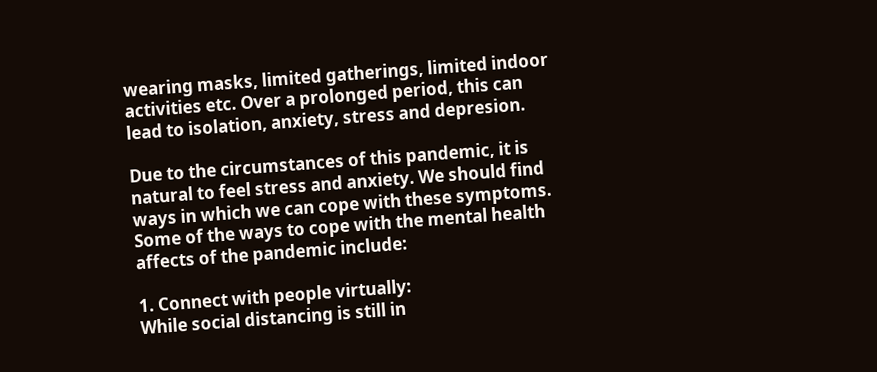wearing masks, limited gatherings, limited indoor activities etc. Over a prolonged period, this can lead to isolation, anxiety, stress and depresion.

Due to the circumstances of this pandemic, it is natural to feel stress and anxiety. We should find ways in which we can cope with these symptoms. Some of the ways to cope with the mental health affects of the pandemic include:

1. Connect with people virtually:
While social distancing is still in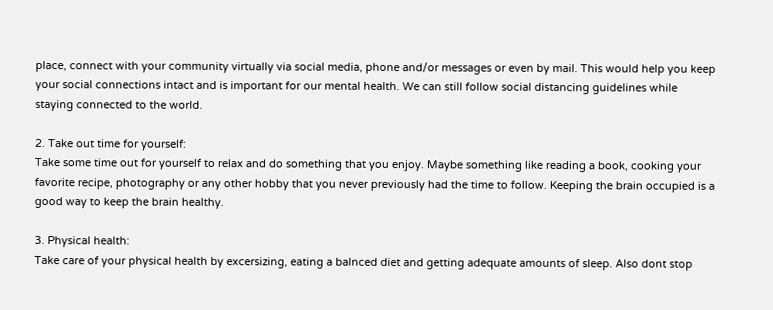place, connect with your community virtually via social media, phone and/or messages or even by mail. This would help you keep your social connections intact and is important for our mental health. We can still follow social distancing guidelines while staying connected to the world.

2. Take out time for yourself:
Take some time out for yourself to relax and do something that you enjoy. Maybe something like reading a book, cooking your favorite recipe, photography or any other hobby that you never previously had the time to follow. Keeping the brain occupied is a good way to keep the brain healthy.

3. Physical health:
Take care of your physical health by excersizing, eating a balnced diet and getting adequate amounts of sleep. Also dont stop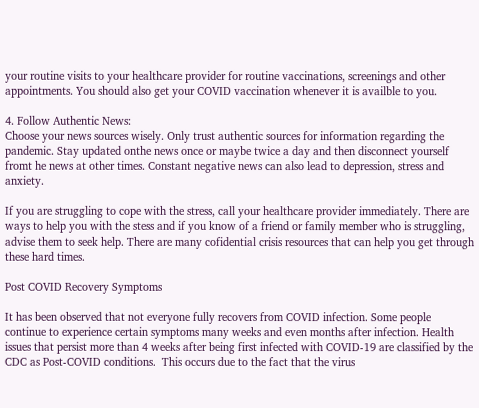your routine visits to your healthcare provider for routine vaccinations, screenings and other appointments. You should also get your COVID vaccination whenever it is availble to you.

4. Follow Authentic News:
Choose your news sources wisely. Only trust authentic sources for information regarding the pandemic. Stay updated onthe news once or maybe twice a day and then disconnect yourself fromt he news at other times. Constant negative news can also lead to depression, stress and anxiety.

If you are struggling to cope with the stress, call your healthcare provider immediately. There are ways to help you with the stess and if you know of a friend or family member who is struggling, advise them to seek help. There are many cofidential crisis resources that can help you get through these hard times.

Post COVID Recovery Symptoms

It has been observed that not everyone fully recovers from COVID infection. Some people continue to experience certain symptoms many weeks and even months after infection. Health issues that persist more than 4 weeks after being first infected with COVID-19 are classified by the CDC as Post-COVID conditions.  This occurs due to the fact that the virus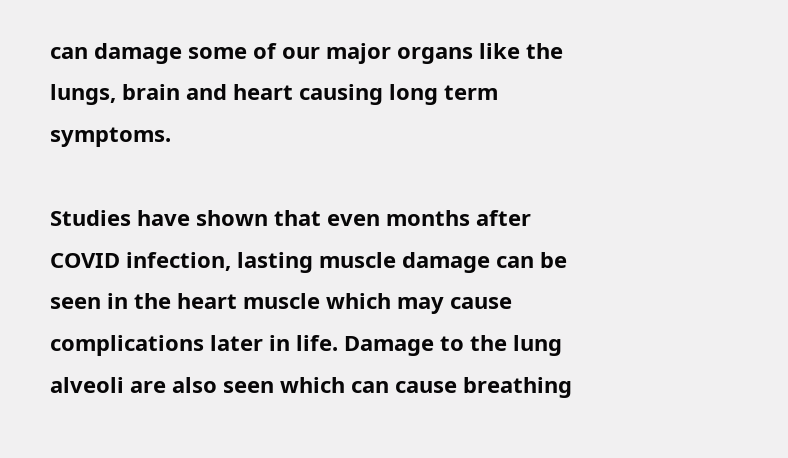can damage some of our major organs like the lungs, brain and heart causing long term symptoms.

Studies have shown that even months after COVID infection, lasting muscle damage can be seen in the heart muscle which may cause complications later in life. Damage to the lung alveoli are also seen which can cause breathing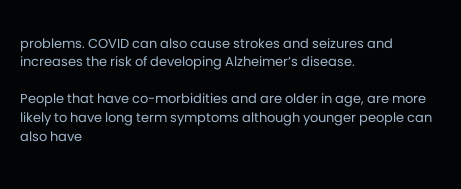problems. COVID can also cause strokes and seizures and increases the risk of developing Alzheimer’s disease.

People that have co-morbidities and are older in age, are more likely to have long term symptoms although younger people can also have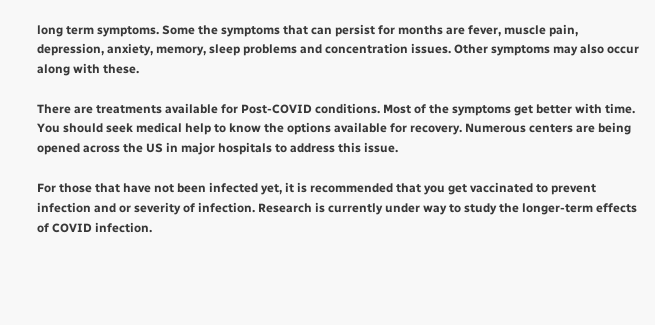long term symptoms. Some the symptoms that can persist for months are fever, muscle pain, depression, anxiety, memory, sleep problems and concentration issues. Other symptoms may also occur along with these.

There are treatments available for Post-COVID conditions. Most of the symptoms get better with time. You should seek medical help to know the options available for recovery. Numerous centers are being opened across the US in major hospitals to address this issue.

For those that have not been infected yet, it is recommended that you get vaccinated to prevent infection and or severity of infection. Research is currently under way to study the longer-term effects of COVID infection.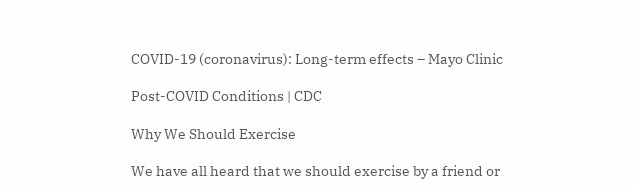COVID-19 (coronavirus): Long-term effects – Mayo Clinic

Post-COVID Conditions | CDC

Why We Should Exercise

We have all heard that we should exercise by a friend or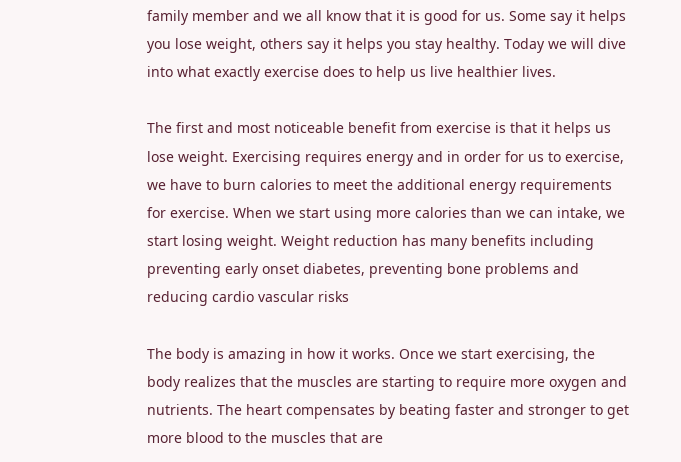family member and we all know that it is good for us. Some say it helps you lose weight, others say it helps you stay healthy. Today we will dive into what exactly exercise does to help us live healthier lives.

The first and most noticeable benefit from exercise is that it helps us lose weight. Exercising requires energy and in order for us to exercise, we have to burn calories to meet the additional energy requirements for exercise. When we start using more calories than we can intake, we start losing weight. Weight reduction has many benefits including preventing early onset diabetes, preventing bone problems and reducing cardio vascular risks

The body is amazing in how it works. Once we start exercising, the body realizes that the muscles are starting to require more oxygen and nutrients. The heart compensates by beating faster and stronger to get more blood to the muscles that are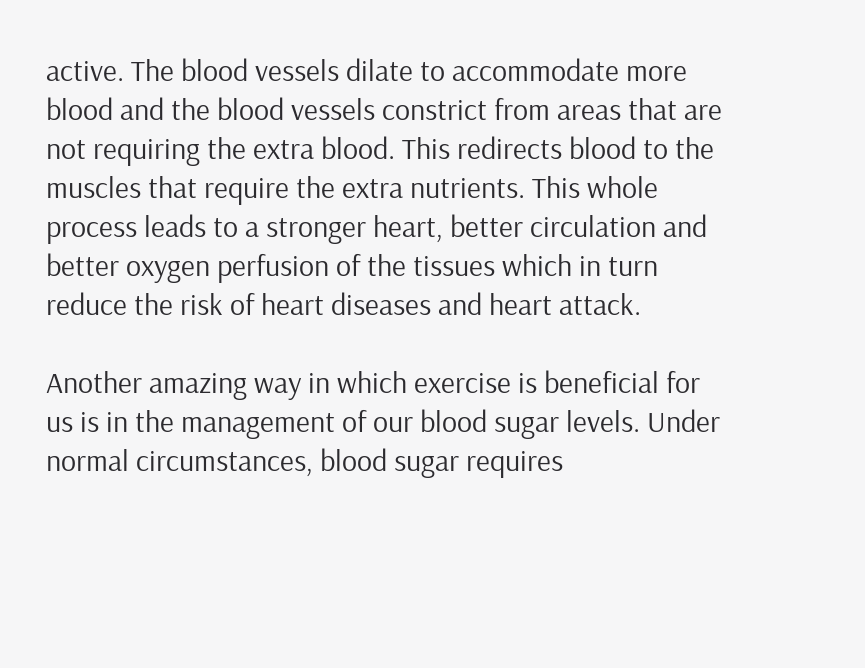active. The blood vessels dilate to accommodate more blood and the blood vessels constrict from areas that are not requiring the extra blood. This redirects blood to the muscles that require the extra nutrients. This whole process leads to a stronger heart, better circulation and better oxygen perfusion of the tissues which in turn reduce the risk of heart diseases and heart attack.

Another amazing way in which exercise is beneficial for us is in the management of our blood sugar levels. Under normal circumstances, blood sugar requires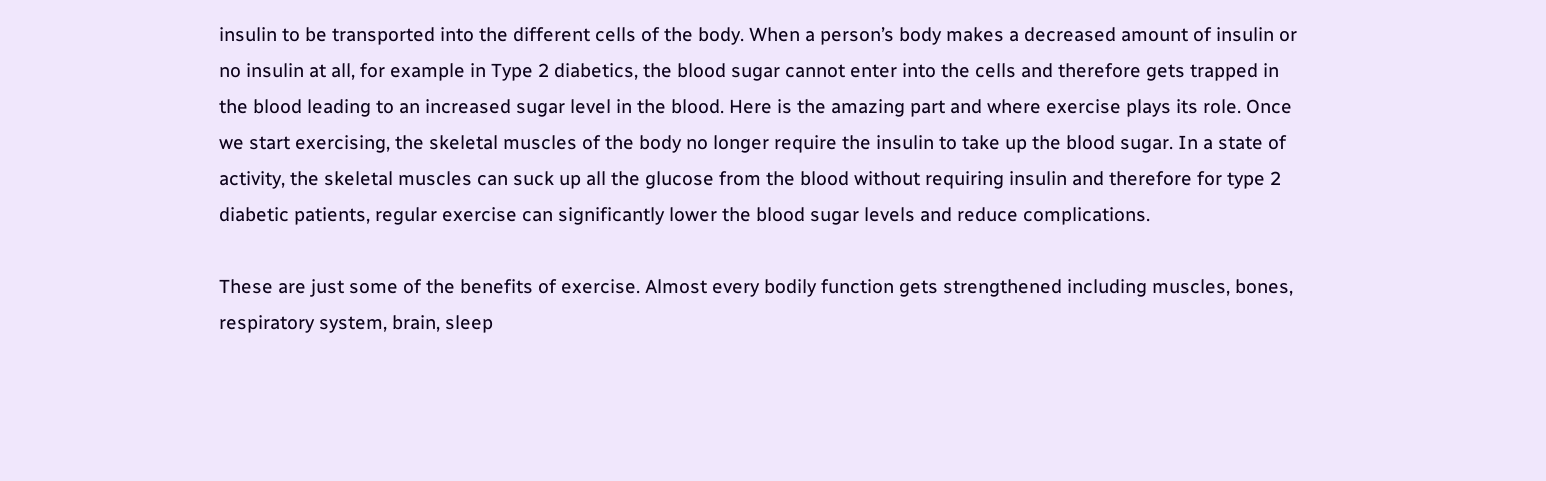insulin to be transported into the different cells of the body. When a person’s body makes a decreased amount of insulin or no insulin at all, for example in Type 2 diabetics, the blood sugar cannot enter into the cells and therefore gets trapped in the blood leading to an increased sugar level in the blood. Here is the amazing part and where exercise plays its role. Once we start exercising, the skeletal muscles of the body no longer require the insulin to take up the blood sugar. In a state of activity, the skeletal muscles can suck up all the glucose from the blood without requiring insulin and therefore for type 2 diabetic patients, regular exercise can significantly lower the blood sugar levels and reduce complications.

These are just some of the benefits of exercise. Almost every bodily function gets strengthened including muscles, bones, respiratory system, brain, sleep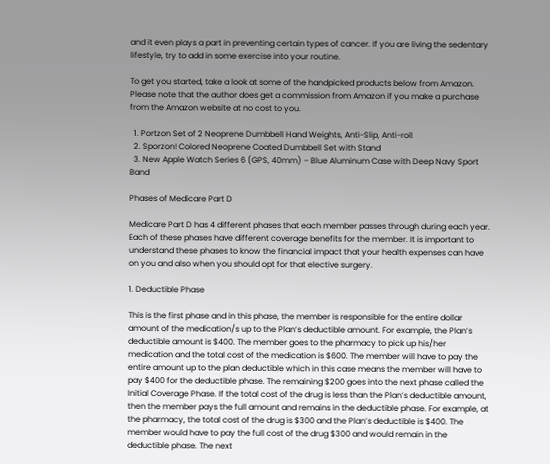and it even plays a part in preventing certain types of cancer. If you are living the sedentary lifestyle, try to add in some exercise into your routine.

To get you started, take a look at some of the handpicked products below from Amazon. Please note that the author does get a commission from Amazon if you make a purchase from the Amazon website at no cost to you.

  1. Portzon Set of 2 Neoprene Dumbbell Hand Weights, Anti-Slip, Anti-roll
  2. Sporzon! Colored Neoprene Coated Dumbbell Set with Stand
  3. New Apple Watch Series 6 (GPS, 40mm) – Blue Aluminum Case with Deep Navy Sport Band

Phases of Medicare Part D

Medicare Part D has 4 different phases that each member passes through during each year. Each of these phases have different coverage benefits for the member. It is important to understand these phases to know the financial impact that your health expenses can have on you and also when you should opt for that elective surgery.

1. Deductible Phase

This is the first phase and in this phase, the member is responsible for the entire dollar amount of the medication/s up to the Plan’s deductible amount. For example, the Plan’s deductible amount is $400. The member goes to the pharmacy to pick up his/her medication and the total cost of the medication is $600. The member will have to pay the entire amount up to the plan deductible which in this case means the member will have to pay $400 for the deductible phase. The remaining $200 goes into the next phase called the Initial Coverage Phase. If the total cost of the drug is less than the Plan’s deductible amount, then the member pays the full amount and remains in the deductible phase. For example, at the pharmacy, the total cost of the drug is $300 and the Plan’s deductible is $400. The member would have to pay the full cost of the drug $300 and would remain in the deductible phase. The next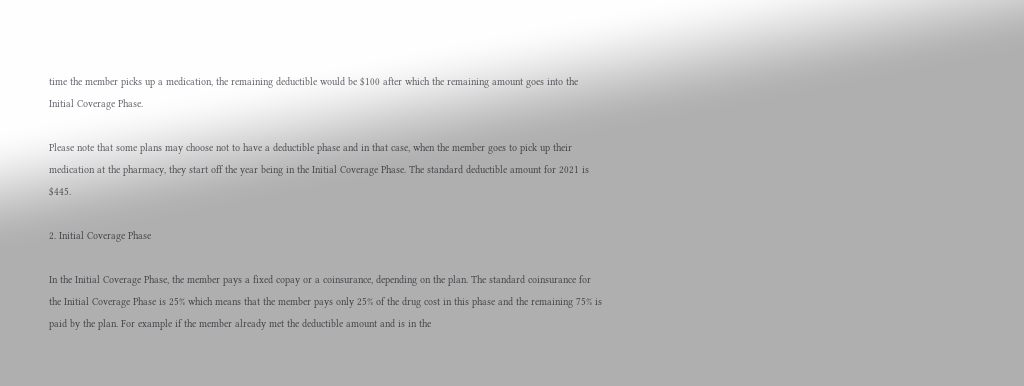time the member picks up a medication, the remaining deductible would be $100 after which the remaining amount goes into the Initial Coverage Phase.

Please note that some plans may choose not to have a deductible phase and in that case, when the member goes to pick up their medication at the pharmacy, they start off the year being in the Initial Coverage Phase. The standard deductible amount for 2021 is $445.

2. Initial Coverage Phase

In the Initial Coverage Phase, the member pays a fixed copay or a coinsurance, depending on the plan. The standard coinsurance for the Initial Coverage Phase is 25% which means that the member pays only 25% of the drug cost in this phase and the remaining 75% is paid by the plan. For example if the member already met the deductible amount and is in the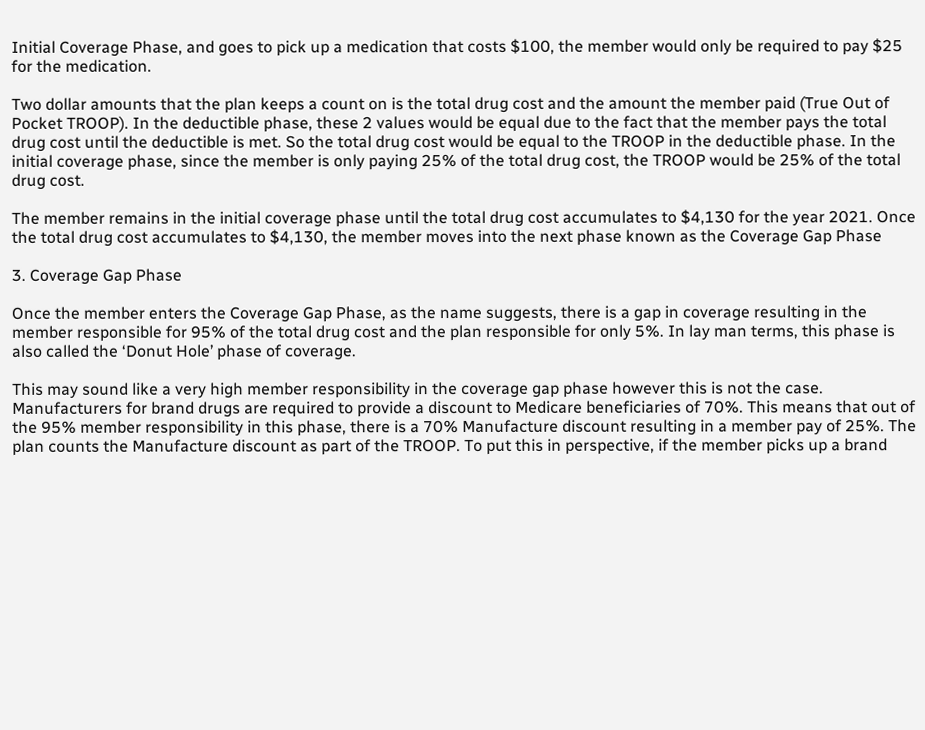Initial Coverage Phase, and goes to pick up a medication that costs $100, the member would only be required to pay $25 for the medication.

Two dollar amounts that the plan keeps a count on is the total drug cost and the amount the member paid (True Out of Pocket TROOP). In the deductible phase, these 2 values would be equal due to the fact that the member pays the total drug cost until the deductible is met. So the total drug cost would be equal to the TROOP in the deductible phase. In the initial coverage phase, since the member is only paying 25% of the total drug cost, the TROOP would be 25% of the total drug cost.

The member remains in the initial coverage phase until the total drug cost accumulates to $4,130 for the year 2021. Once the total drug cost accumulates to $4,130, the member moves into the next phase known as the Coverage Gap Phase

3. Coverage Gap Phase

Once the member enters the Coverage Gap Phase, as the name suggests, there is a gap in coverage resulting in the member responsible for 95% of the total drug cost and the plan responsible for only 5%. In lay man terms, this phase is also called the ‘Donut Hole’ phase of coverage.

This may sound like a very high member responsibility in the coverage gap phase however this is not the case. Manufacturers for brand drugs are required to provide a discount to Medicare beneficiaries of 70%. This means that out of the 95% member responsibility in this phase, there is a 70% Manufacture discount resulting in a member pay of 25%. The plan counts the Manufacture discount as part of the TROOP. To put this in perspective, if the member picks up a brand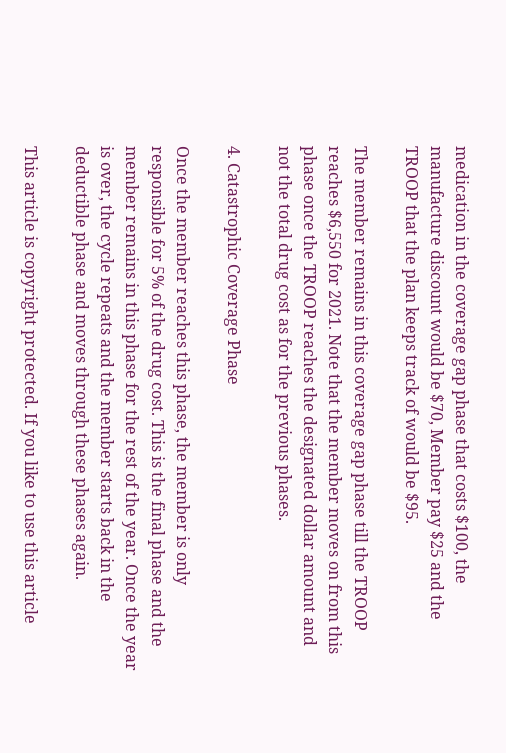medication in the coverage gap phase that costs $100, the manufacture discount would be $70, Member pay $25 and the TROOP that the plan keeps track of would be $95.

The member remains in this coverage gap phase till the TROOP reaches $6,550 for 2021. Note that the member moves on from this phase once the TROOP reaches the designated dollar amount and not the total drug cost as for the previous phases.

4. Catastrophic Coverage Phase

Once the member reaches this phase, the member is only responsible for 5% of the drug cost. This is the final phase and the member remains in this phase for the rest of the year. Once the year is over, the cycle repeats and the member starts back in the deductible phase and moves through these phases again.

This article is copyright protected. If you like to use this article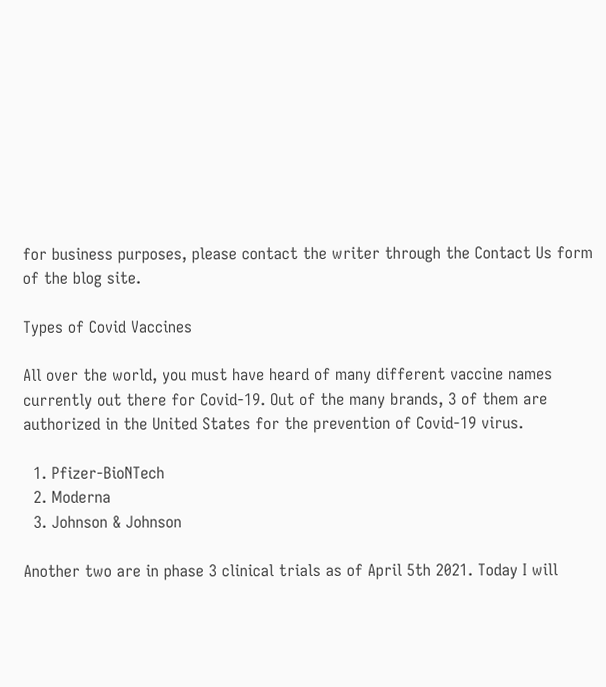for business purposes, please contact the writer through the Contact Us form of the blog site.

Types of Covid Vaccines

All over the world, you must have heard of many different vaccine names currently out there for Covid-19. Out of the many brands, 3 of them are authorized in the United States for the prevention of Covid-19 virus.

  1. Pfizer-BioNTech
  2. Moderna
  3. Johnson & Johnson

Another two are in phase 3 clinical trials as of April 5th 2021. Today I will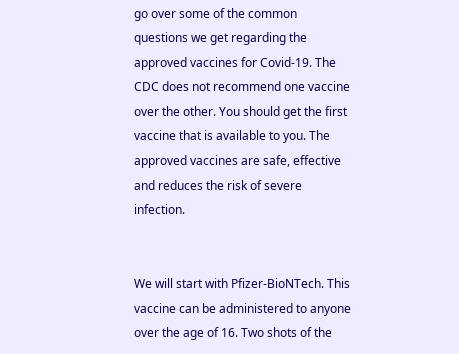go over some of the common questions we get regarding the approved vaccines for Covid-19. The CDC does not recommend one vaccine over the other. You should get the first vaccine that is available to you. The approved vaccines are safe, effective and reduces the risk of severe infection.


We will start with Pfizer-BioNTech. This vaccine can be administered to anyone over the age of 16. Two shots of the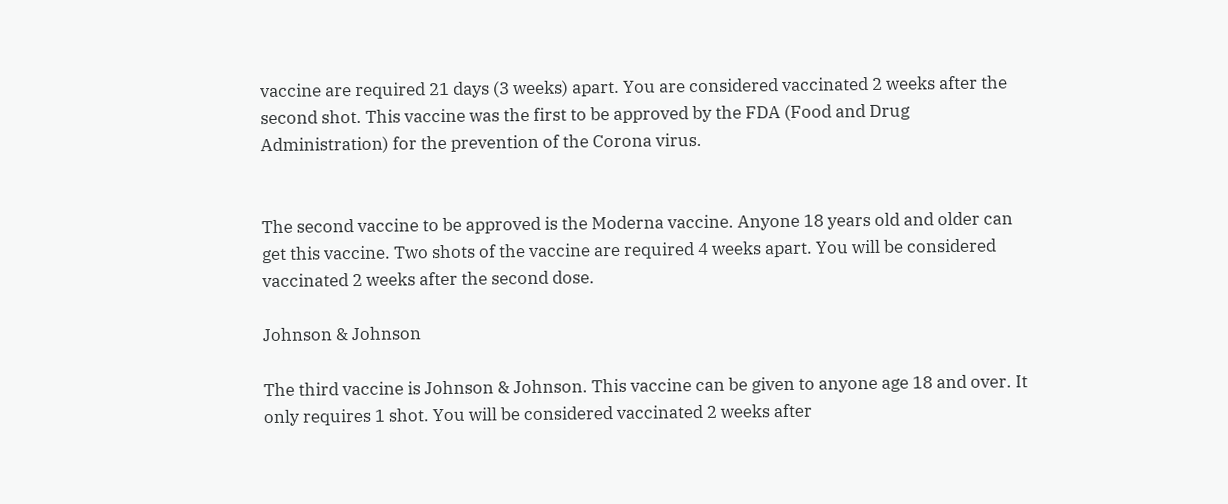vaccine are required 21 days (3 weeks) apart. You are considered vaccinated 2 weeks after the second shot. This vaccine was the first to be approved by the FDA (Food and Drug Administration) for the prevention of the Corona virus.


The second vaccine to be approved is the Moderna vaccine. Anyone 18 years old and older can get this vaccine. Two shots of the vaccine are required 4 weeks apart. You will be considered vaccinated 2 weeks after the second dose.

Johnson & Johnson

The third vaccine is Johnson & Johnson. This vaccine can be given to anyone age 18 and over. It only requires 1 shot. You will be considered vaccinated 2 weeks after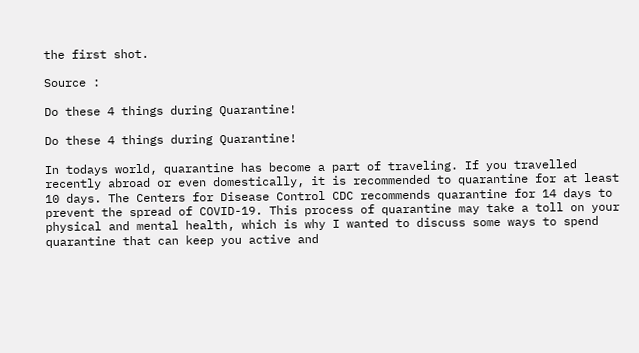the first shot.

Source :

Do these 4 things during Quarantine!

Do these 4 things during Quarantine!

In todays world, quarantine has become a part of traveling. If you travelled recently abroad or even domestically, it is recommended to quarantine for at least 10 days. The Centers for Disease Control CDC recommends quarantine for 14 days to prevent the spread of COVID-19. This process of quarantine may take a toll on your physical and mental health, which is why I wanted to discuss some ways to spend quarantine that can keep you active and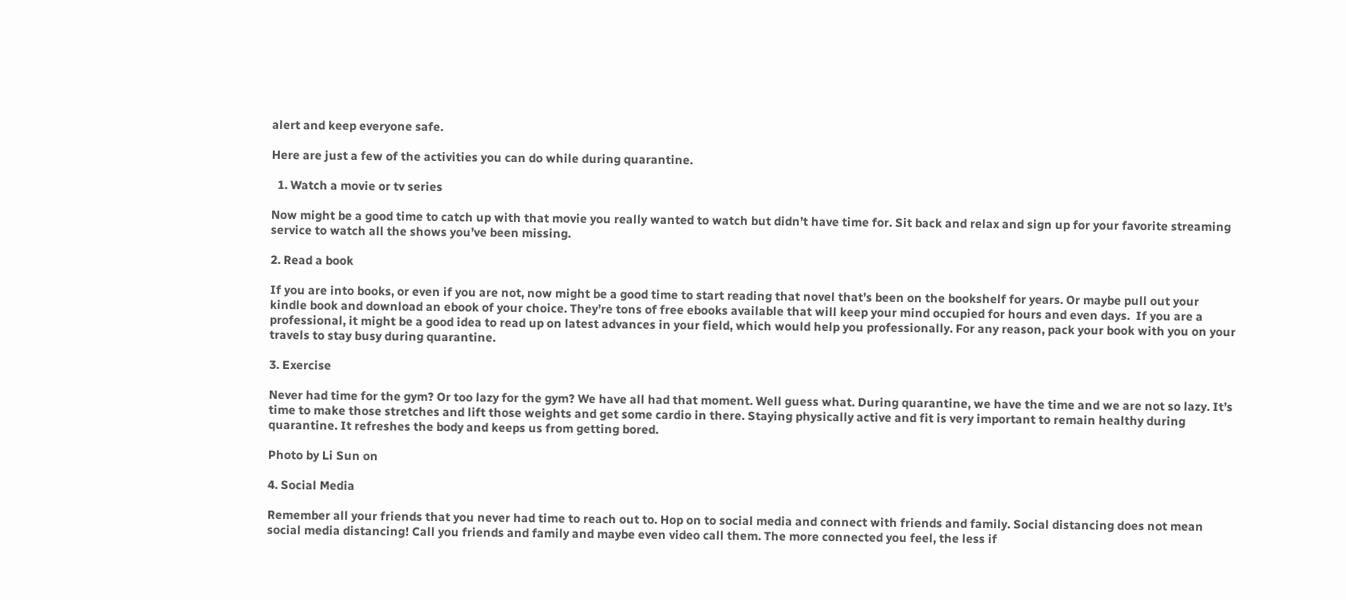alert and keep everyone safe.

Here are just a few of the activities you can do while during quarantine.

  1. Watch a movie or tv series

Now might be a good time to catch up with that movie you really wanted to watch but didn’t have time for. Sit back and relax and sign up for your favorite streaming service to watch all the shows you’ve been missing.

2. Read a book

If you are into books, or even if you are not, now might be a good time to start reading that novel that’s been on the bookshelf for years. Or maybe pull out your kindle book and download an ebook of your choice. They’re tons of free ebooks available that will keep your mind occupied for hours and even days.  If you are a professional, it might be a good idea to read up on latest advances in your field, which would help you professionally. For any reason, pack your book with you on your travels to stay busy during quarantine.

3. Exercise

Never had time for the gym? Or too lazy for the gym? We have all had that moment. Well guess what. During quarantine, we have the time and we are not so lazy. It’s time to make those stretches and lift those weights and get some cardio in there. Staying physically active and fit is very important to remain healthy during quarantine. It refreshes the body and keeps us from getting bored.

Photo by Li Sun on

4. Social Media

Remember all your friends that you never had time to reach out to. Hop on to social media and connect with friends and family. Social distancing does not mean social media distancing! Call you friends and family and maybe even video call them. The more connected you feel, the less if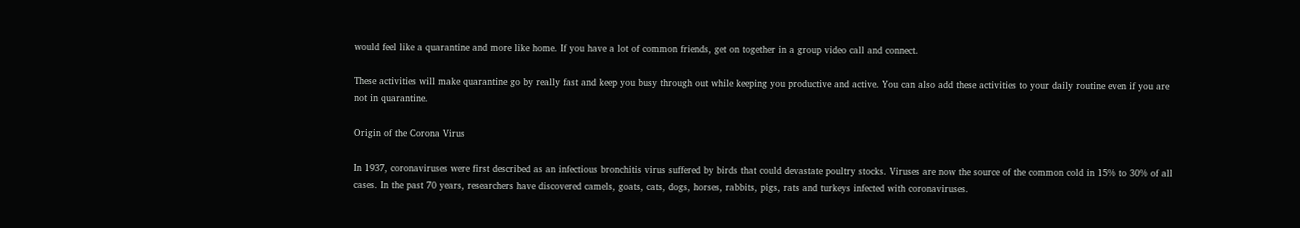would feel like a quarantine and more like home. If you have a lot of common friends, get on together in a group video call and connect.

These activities will make quarantine go by really fast and keep you busy through out while keeping you productive and active. You can also add these activities to your daily routine even if you are not in quarantine.

Origin of the Corona Virus

In 1937, coronaviruses were first described as an infectious bronchitis virus suffered by birds that could devastate poultry stocks. Viruses are now the source of the common cold in 15% to 30% of all cases. In the past 70 years, researchers have discovered camels, goats, cats, dogs, horses, rabbits, pigs, rats and turkeys infected with coronaviruses.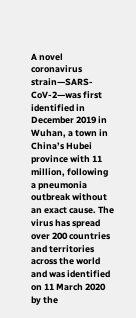A novel coronavirus strain—SARS-CoV-2—was first identified in December 2019 in Wuhan, a town in China’s Hubei province with 11 million, following a pneumonia outbreak without an exact cause. The virus has spread over 200 countries and territories across the world and was identified on 11 March 2020 by the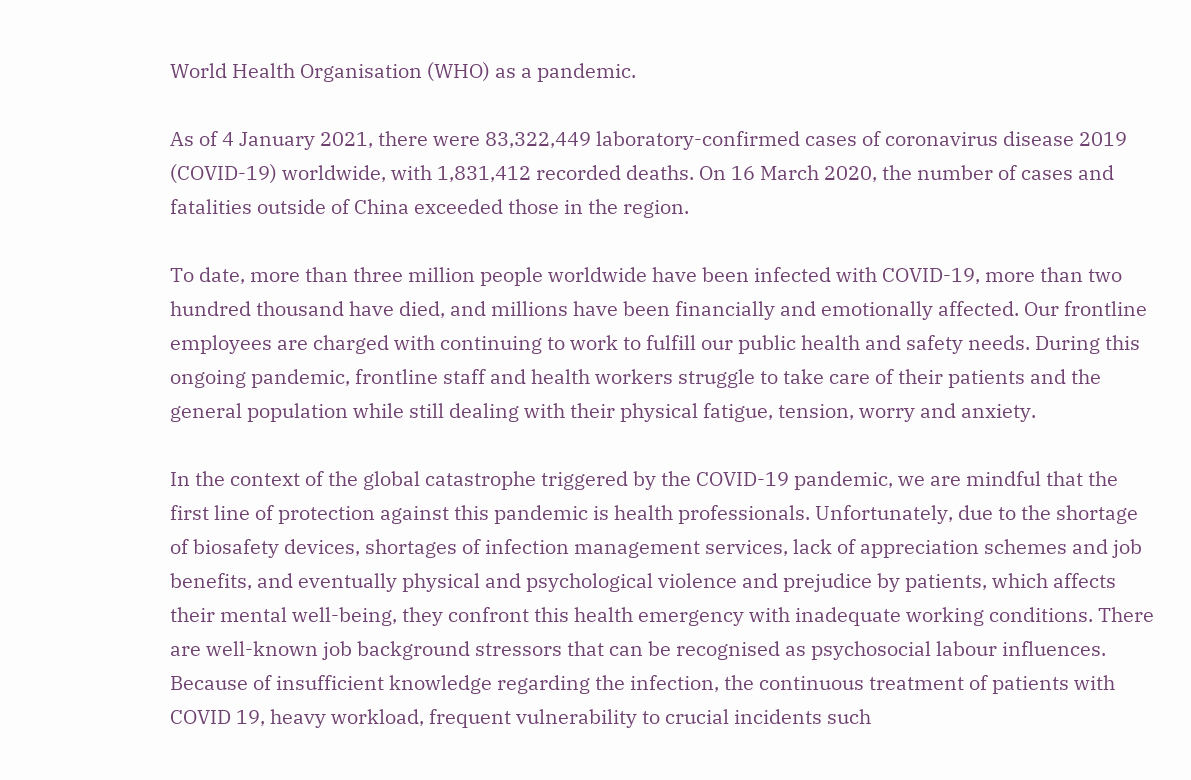World Health Organisation (WHO) as a pandemic.

As of 4 January 2021, there were 83,322,449 laboratory-confirmed cases of coronavirus disease 2019 (COVID-19) worldwide, with 1,831,412 recorded deaths. On 16 March 2020, the number of cases and fatalities outside of China exceeded those in the region.

To date, more than three million people worldwide have been infected with COVID-19, more than two hundred thousand have died, and millions have been financially and emotionally affected. Our frontline employees are charged with continuing to work to fulfill our public health and safety needs. During this ongoing pandemic, frontline staff and health workers struggle to take care of their patients and the general population while still dealing with their physical fatigue, tension, worry and anxiety.

In the context of the global catastrophe triggered by the COVID-19 pandemic, we are mindful that the first line of protection against this pandemic is health professionals. Unfortunately, due to the shortage of biosafety devices, shortages of infection management services, lack of appreciation schemes and job benefits, and eventually physical and psychological violence and prejudice by patients, which affects their mental well-being, they confront this health emergency with inadequate working conditions. There are well-known job background stressors that can be recognised as psychosocial labour influences. Because of insufficient knowledge regarding the infection, the continuous treatment of patients with COVID 19, heavy workload, frequent vulnerability to crucial incidents such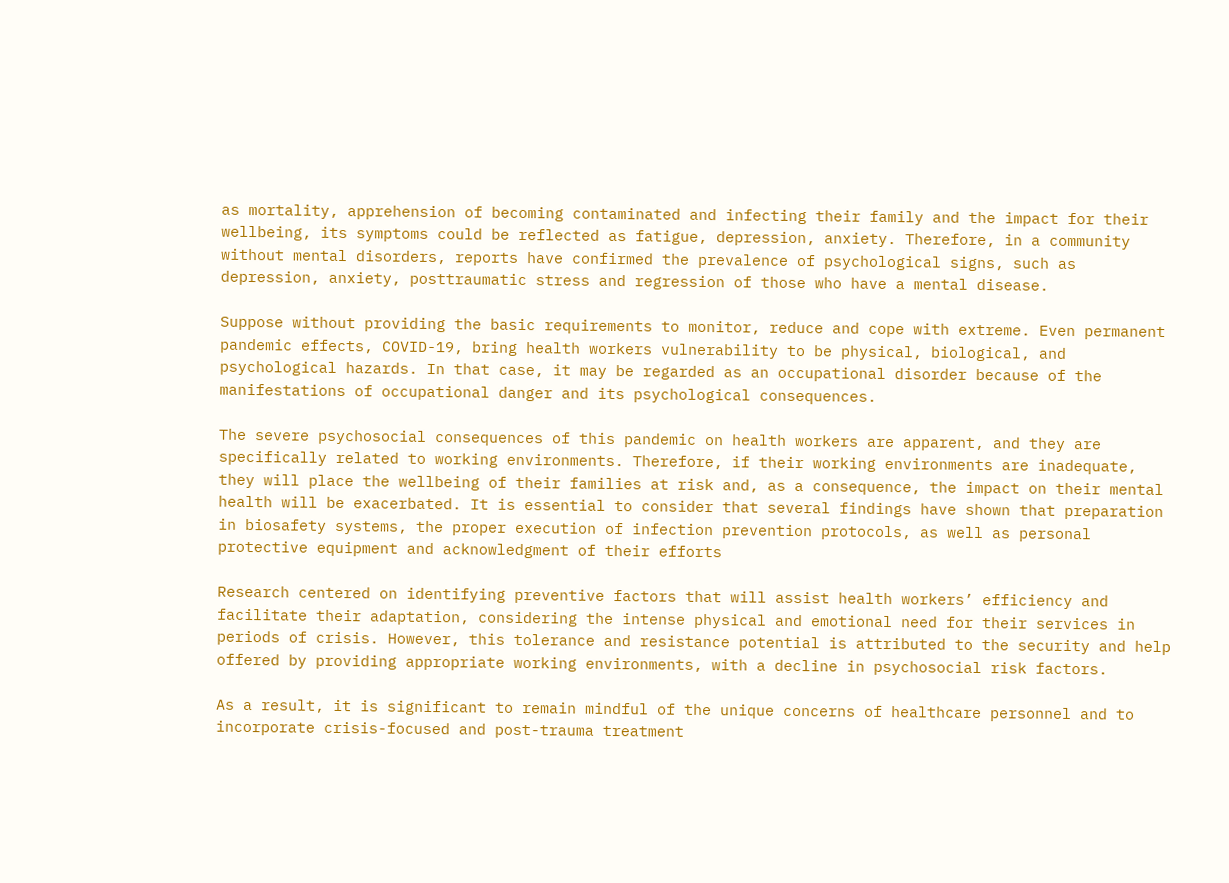as mortality, apprehension of becoming contaminated and infecting their family and the impact for their wellbeing, its symptoms could be reflected as fatigue, depression, anxiety. Therefore, in a community without mental disorders, reports have confirmed the prevalence of psychological signs, such as depression, anxiety, posttraumatic stress and regression of those who have a mental disease.

Suppose without providing the basic requirements to monitor, reduce and cope with extreme. Even permanent pandemic effects, COVID-19, bring health workers vulnerability to be physical, biological, and psychological hazards. In that case, it may be regarded as an occupational disorder because of the manifestations of occupational danger and its psychological consequences.

The severe psychosocial consequences of this pandemic on health workers are apparent, and they are specifically related to working environments. Therefore, if their working environments are inadequate, they will place the wellbeing of their families at risk and, as a consequence, the impact on their mental health will be exacerbated. It is essential to consider that several findings have shown that preparation in biosafety systems, the proper execution of infection prevention protocols, as well as personal protective equipment and acknowledgment of their efforts

Research centered on identifying preventive factors that will assist health workers’ efficiency and facilitate their adaptation, considering the intense physical and emotional need for their services in periods of crisis. However, this tolerance and resistance potential is attributed to the security and help offered by providing appropriate working environments, with a decline in psychosocial risk factors.

As a result, it is significant to remain mindful of the unique concerns of healthcare personnel and to incorporate crisis-focused and post-trauma treatment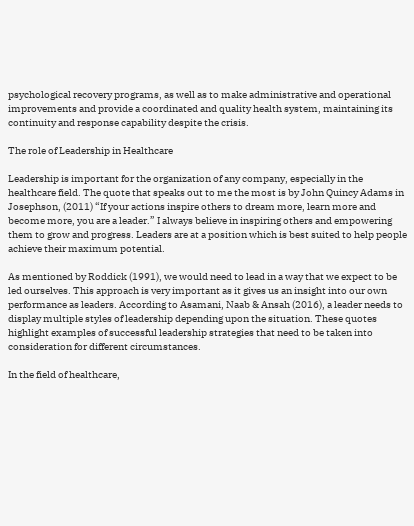psychological recovery programs, as well as to make administrative and operational improvements and provide a coordinated and quality health system, maintaining its continuity and response capability despite the crisis.

The role of Leadership in Healthcare

Leadership is important for the organization of any company, especially in the healthcare field. The quote that speaks out to me the most is by John Quincy Adams in Josephson, (2011) “If your actions inspire others to dream more, learn more and become more, you are a leader.” I always believe in inspiring others and empowering them to grow and progress. Leaders are at a position which is best suited to help people achieve their maximum potential.

As mentioned by Roddick (1991), we would need to lead in a way that we expect to be led ourselves. This approach is very important as it gives us an insight into our own performance as leaders. According to Asamani, Naab & Ansah (2016), a leader needs to display multiple styles of leadership depending upon the situation. These quotes highlight examples of successful leadership strategies that need to be taken into consideration for different circumstances.

In the field of healthcare,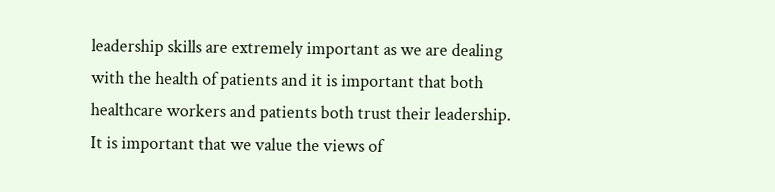leadership skills are extremely important as we are dealing with the health of patients and it is important that both healthcare workers and patients both trust their leadership. It is important that we value the views of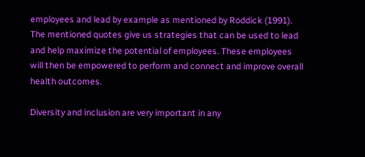employees and lead by example as mentioned by Roddick (1991). The mentioned quotes give us strategies that can be used to lead and help maximize the potential of employees. These employees will then be empowered to perform and connect and improve overall health outcomes.

Diversity and inclusion are very important in any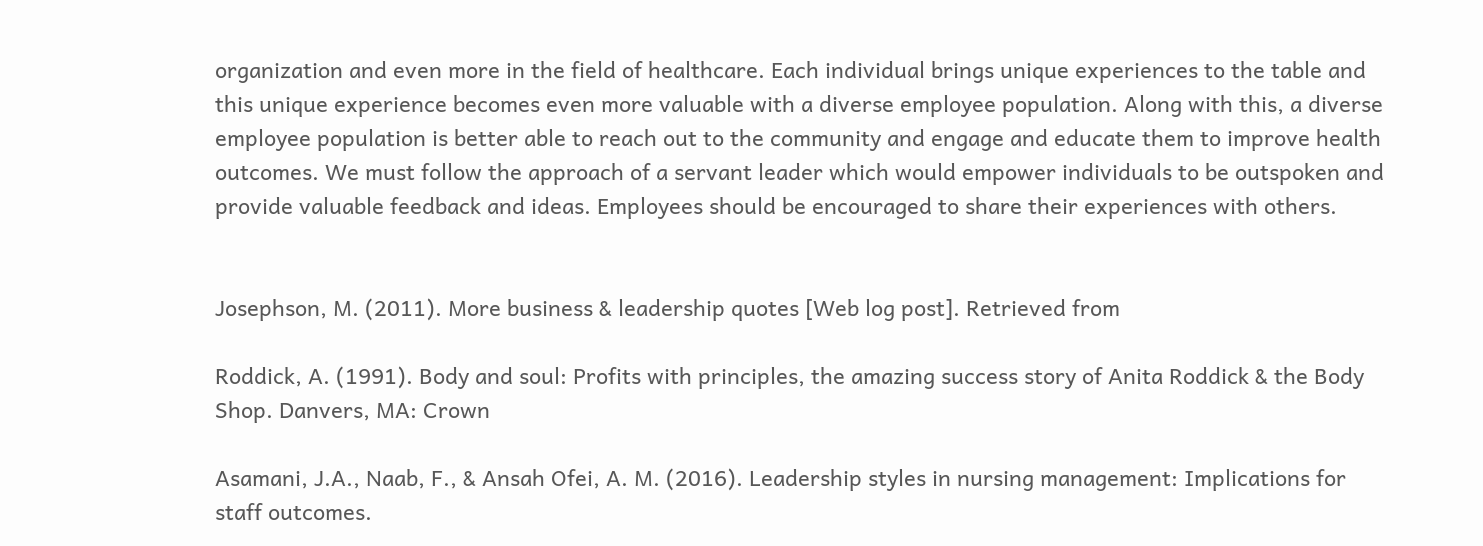organization and even more in the field of healthcare. Each individual brings unique experiences to the table and this unique experience becomes even more valuable with a diverse employee population. Along with this, a diverse employee population is better able to reach out to the community and engage and educate them to improve health outcomes. We must follow the approach of a servant leader which would empower individuals to be outspoken and provide valuable feedback and ideas. Employees should be encouraged to share their experiences with others.


Josephson, M. (2011). More business & leadership quotes [Web log post]. Retrieved from

Roddick, A. (1991). Body and soul: Profits with principles, the amazing success story of Anita Roddick & the Body Shop. Danvers, MA: Crown

Asamani, J.A., Naab, F., & Ansah Ofei, A. M. (2016). Leadership styles in nursing management: Implications for staff outcomes.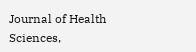Journal of Health Sciences,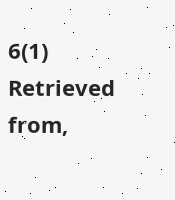6(1) Retrieved from,